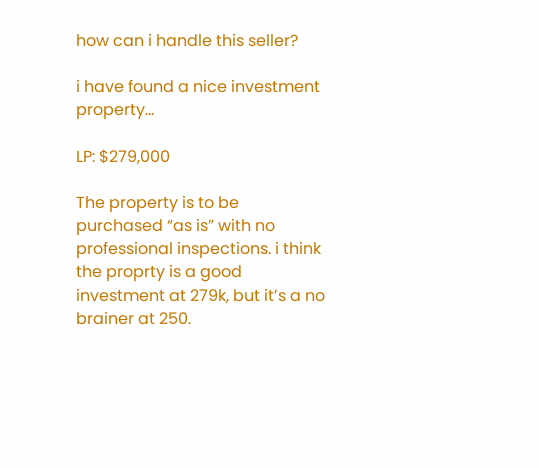how can i handle this seller?

i have found a nice investment property…

LP: $279,000

The property is to be purchased “as is” with no professional inspections. i think the proprty is a good investment at 279k, but it’s a no brainer at 250.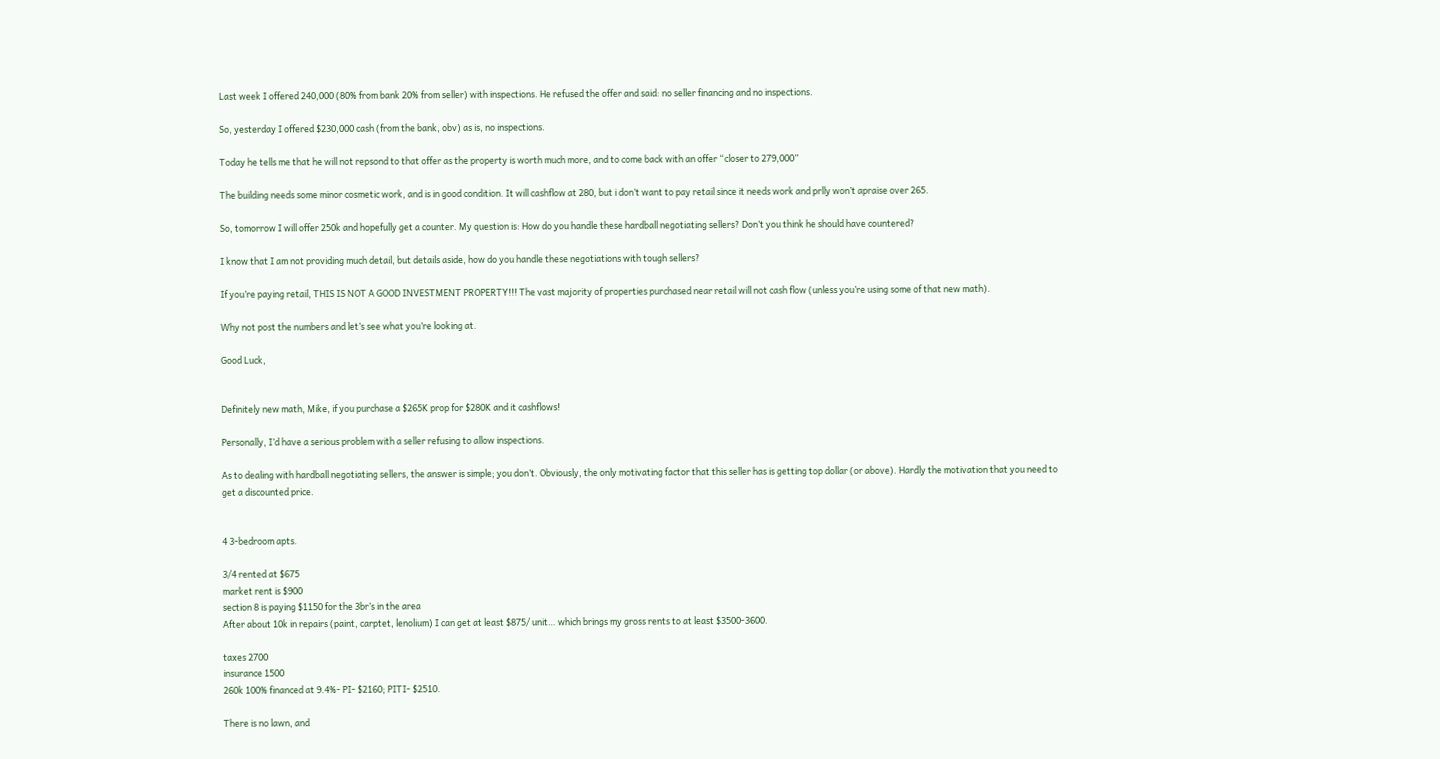Last week I offered 240,000 (80% from bank 20% from seller) with inspections. He refused the offer and said: no seller financing and no inspections.

So, yesterday I offered $230,000 cash (from the bank, obv) as is, no inspections.

Today he tells me that he will not repsond to that offer as the property is worth much more, and to come back with an offer “closer to 279,000”

The building needs some minor cosmetic work, and is in good condition. It will cashflow at 280, but i don’t want to pay retail since it needs work and prlly won’t apraise over 265.

So, tomorrow I will offer 250k and hopefully get a counter. My question is: How do you handle these hardball negotiating sellers? Don’t you think he should have countered?

I know that I am not providing much detail, but details aside, how do you handle these negotiations with tough sellers?

If you’re paying retail, THIS IS NOT A GOOD INVESTMENT PROPERTY!!! The vast majority of properties purchased near retail will not cash flow (unless you’re using some of that new math).

Why not post the numbers and let’s see what you’re looking at.

Good Luck,


Definitely new math, Mike, if you purchase a $265K prop for $280K and it cashflows!

Personally, I’d have a serious problem with a seller refusing to allow inspections.

As to dealing with hardball negotiating sellers, the answer is simple; you don’t. Obviously, the only motivating factor that this seller has is getting top dollar (or above). Hardly the motivation that you need to get a discounted price.


4 3-bedroom apts.

3/4 rented at $675
market rent is $900
section 8 is paying $1150 for the 3br’s in the area
After about 10k in repairs (paint, carptet, lenolium) I can get at least $875/ unit… which brings my gross rents to at least $3500-3600.

taxes 2700
insurance 1500
260k 100% financed at 9.4%- PI- $2160; PITI- $2510.

There is no lawn, and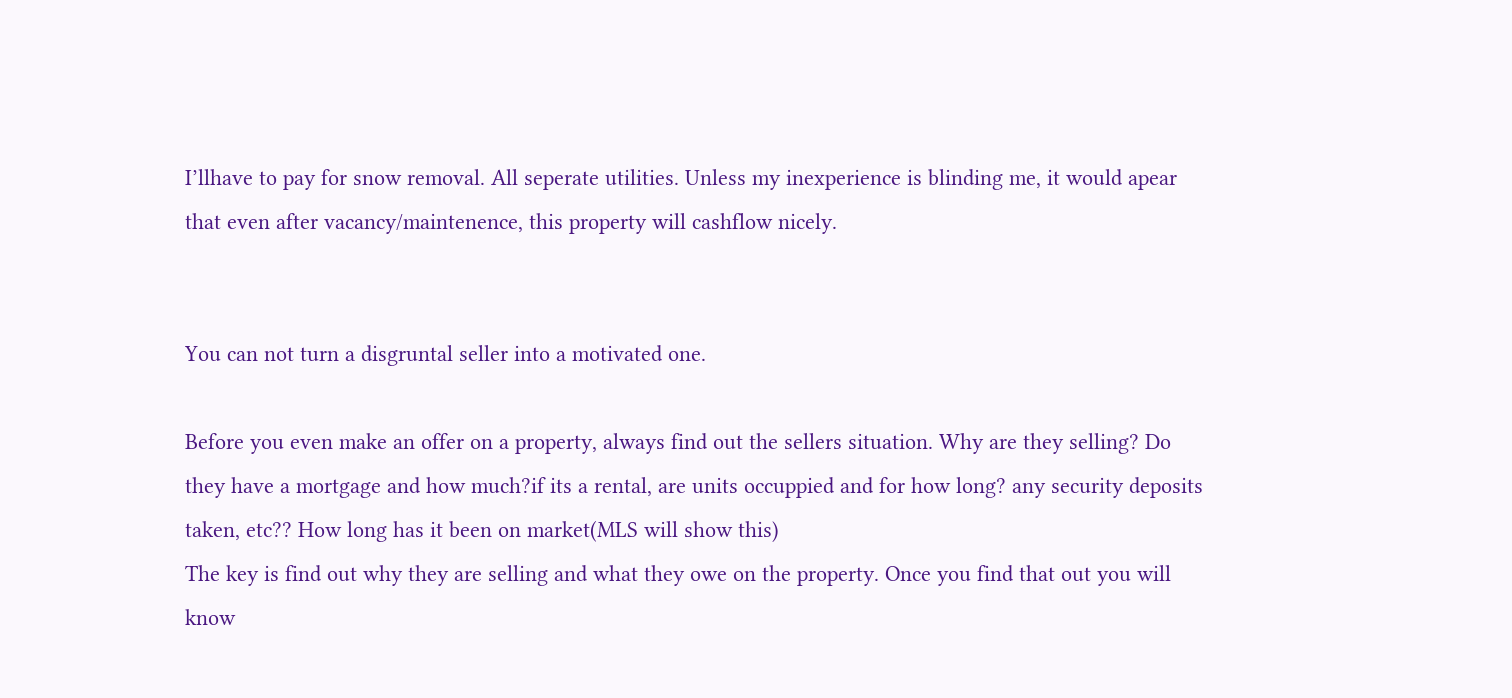I’llhave to pay for snow removal. All seperate utilities. Unless my inexperience is blinding me, it would apear that even after vacancy/maintenence, this property will cashflow nicely.


You can not turn a disgruntal seller into a motivated one.

Before you even make an offer on a property, always find out the sellers situation. Why are they selling? Do they have a mortgage and how much?if its a rental, are units occuppied and for how long? any security deposits taken, etc?? How long has it been on market(MLS will show this)
The key is find out why they are selling and what they owe on the property. Once you find that out you will know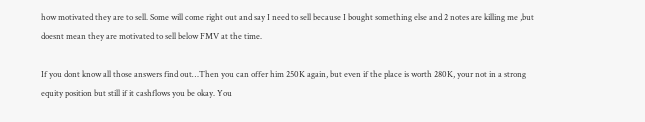how motivated they are to sell. Some will come right out and say I need to sell because I bought something else and 2 notes are killing me ,but doesnt mean they are motivated to sell below FMV at the time.

If you dont know all those answers find out…Then you can offer him 250K again, but even if the place is worth 280K, your not in a strong equity position but still if it cashflows you be okay. You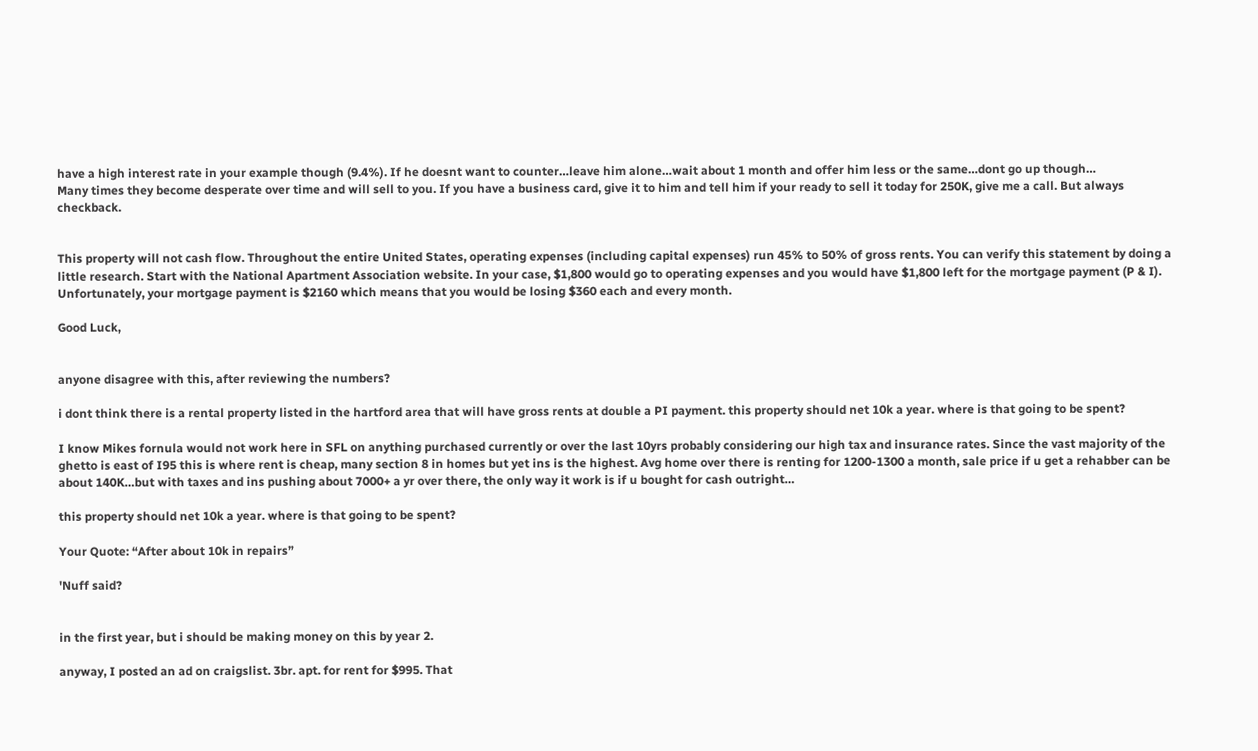have a high interest rate in your example though (9.4%). If he doesnt want to counter…leave him alone…wait about 1 month and offer him less or the same…dont go up though…
Many times they become desperate over time and will sell to you. If you have a business card, give it to him and tell him if your ready to sell it today for 250K, give me a call. But always checkback.


This property will not cash flow. Throughout the entire United States, operating expenses (including capital expenses) run 45% to 50% of gross rents. You can verify this statement by doing a little research. Start with the National Apartment Association website. In your case, $1,800 would go to operating expenses and you would have $1,800 left for the mortgage payment (P & I). Unfortunately, your mortgage payment is $2160 which means that you would be losing $360 each and every month.

Good Luck,


anyone disagree with this, after reviewing the numbers?

i dont think there is a rental property listed in the hartford area that will have gross rents at double a PI payment. this property should net 10k a year. where is that going to be spent?

I know Mikes fornula would not work here in SFL on anything purchased currently or over the last 10yrs probably considering our high tax and insurance rates. Since the vast majority of the ghetto is east of I95 this is where rent is cheap, many section 8 in homes but yet ins is the highest. Avg home over there is renting for 1200-1300 a month, sale price if u get a rehabber can be about 140K…but with taxes and ins pushing about 7000+ a yr over there, the only way it work is if u bought for cash outright…

this property should net 10k a year. where is that going to be spent?

Your Quote: “After about 10k in repairs”

'Nuff said?


in the first year, but i should be making money on this by year 2.

anyway, I posted an ad on craigslist. 3br. apt. for rent for $995. That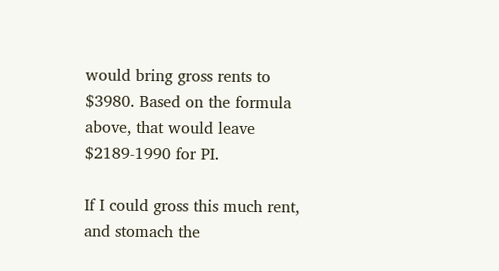would bring gross rents to $3980. Based on the formula above, that would leave $2189-1990 for PI.

If I could gross this much rent, and stomach the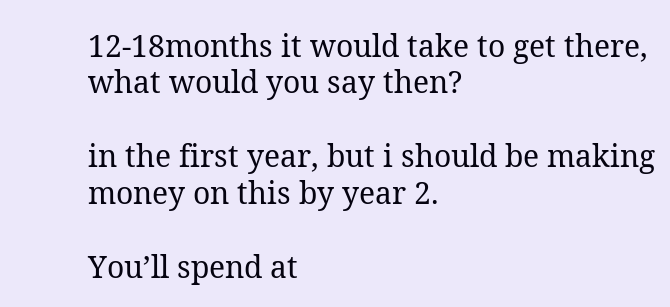12-18months it would take to get there, what would you say then?

in the first year, but i should be making money on this by year 2.

You’ll spend at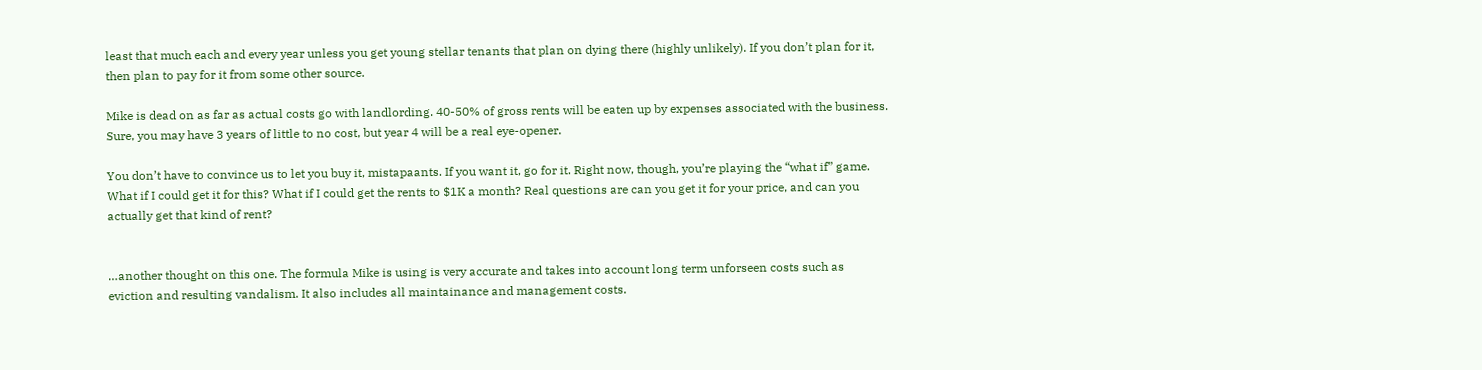least that much each and every year unless you get young stellar tenants that plan on dying there (highly unlikely). If you don’t plan for it, then plan to pay for it from some other source.

Mike is dead on as far as actual costs go with landlording. 40-50% of gross rents will be eaten up by expenses associated with the business. Sure, you may have 3 years of little to no cost, but year 4 will be a real eye-opener.

You don’t have to convince us to let you buy it, mistapaants. If you want it, go for it. Right now, though, you’re playing the “what if” game. What if I could get it for this? What if I could get the rents to $1K a month? Real questions are can you get it for your price, and can you actually get that kind of rent?


…another thought on this one. The formula Mike is using is very accurate and takes into account long term unforseen costs such as eviction and resulting vandalism. It also includes all maintainance and management costs.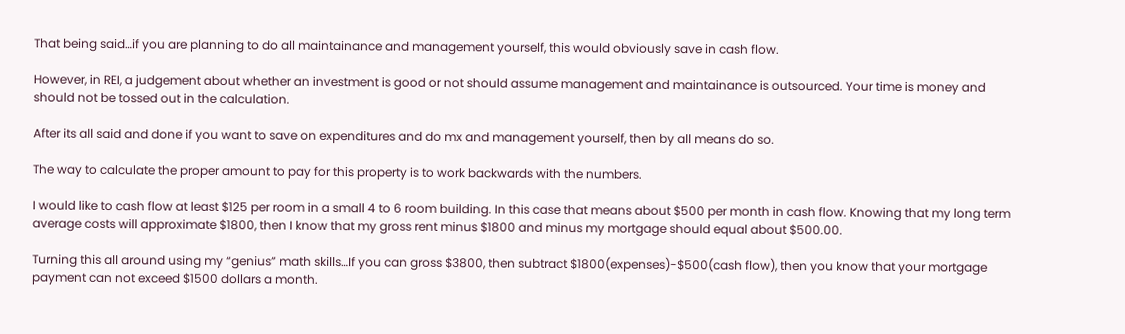That being said…if you are planning to do all maintainance and management yourself, this would obviously save in cash flow.

However, in REI, a judgement about whether an investment is good or not should assume management and maintainance is outsourced. Your time is money and should not be tossed out in the calculation.

After its all said and done if you want to save on expenditures and do mx and management yourself, then by all means do so.

The way to calculate the proper amount to pay for this property is to work backwards with the numbers.

I would like to cash flow at least $125 per room in a small 4 to 6 room building. In this case that means about $500 per month in cash flow. Knowing that my long term average costs will approximate $1800, then I know that my gross rent minus $1800 and minus my mortgage should equal about $500.00.

Turning this all around using my “genius” math skills…If you can gross $3800, then subtract $1800(expenses)-$500(cash flow), then you know that your mortgage payment can not exceed $1500 dollars a month.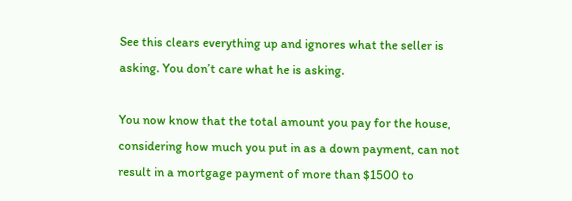See this clears everything up and ignores what the seller is asking. You don’t care what he is asking.

You now know that the total amount you pay for the house, considering how much you put in as a down payment, can not result in a mortgage payment of more than $1500 to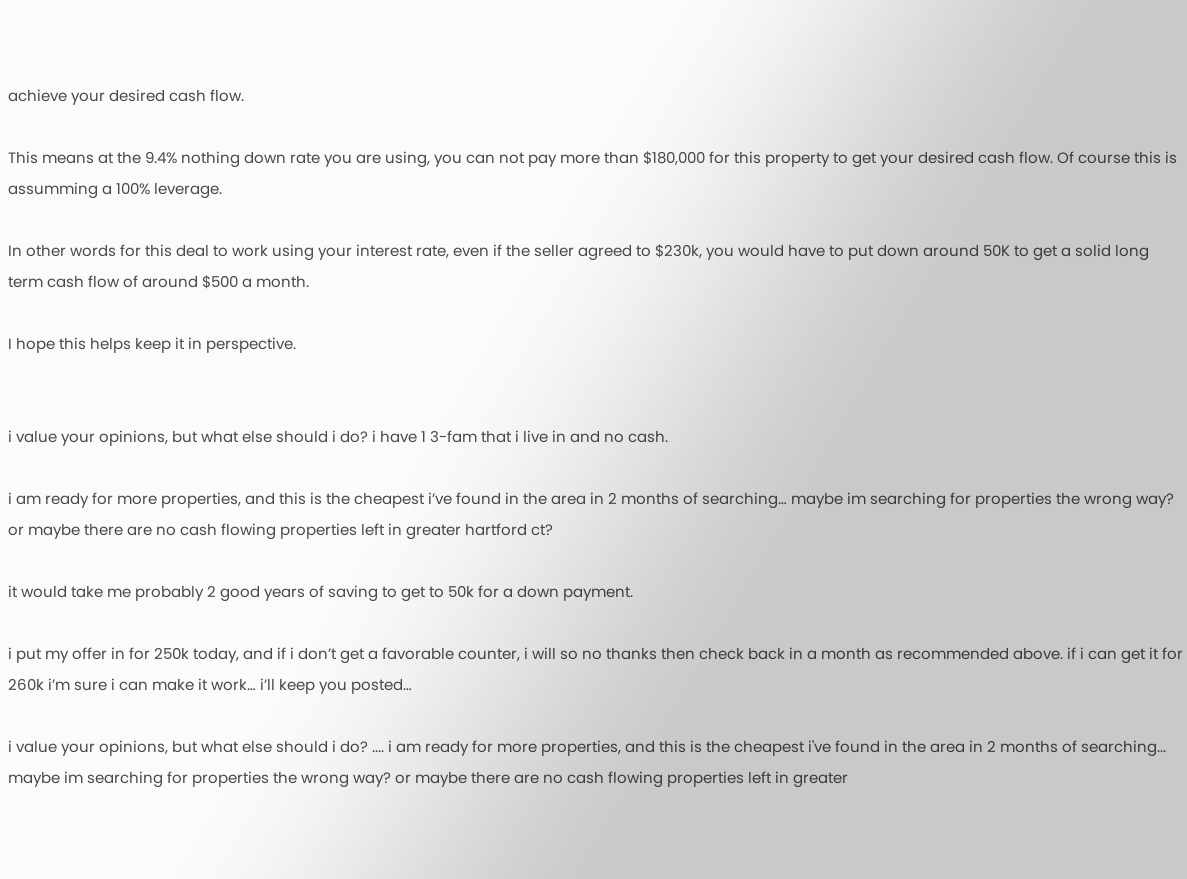achieve your desired cash flow.

This means at the 9.4% nothing down rate you are using, you can not pay more than $180,000 for this property to get your desired cash flow. Of course this is assumming a 100% leverage.

In other words for this deal to work using your interest rate, even if the seller agreed to $230k, you would have to put down around 50K to get a solid long term cash flow of around $500 a month.

I hope this helps keep it in perspective.


i value your opinions, but what else should i do? i have 1 3-fam that i live in and no cash.

i am ready for more properties, and this is the cheapest i’ve found in the area in 2 months of searching… maybe im searching for properties the wrong way? or maybe there are no cash flowing properties left in greater hartford ct?

it would take me probably 2 good years of saving to get to 50k for a down payment.

i put my offer in for 250k today, and if i don’t get a favorable counter, i will so no thanks then check back in a month as recommended above. if i can get it for 260k i’m sure i can make it work… i’ll keep you posted…

i value your opinions, but what else should i do? .... i am ready for more properties, and this is the cheapest i've found in the area in 2 months of searching... maybe im searching for properties the wrong way? or maybe there are no cash flowing properties left in greater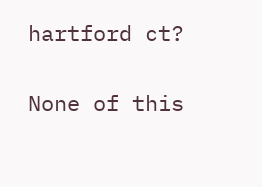hartford ct?

None of this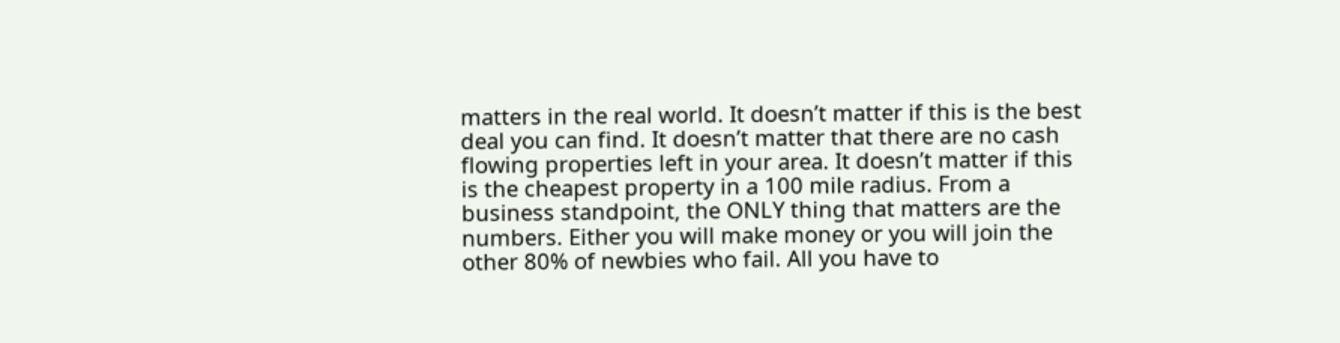matters in the real world. It doesn’t matter if this is the best deal you can find. It doesn’t matter that there are no cash flowing properties left in your area. It doesn’t matter if this is the cheapest property in a 100 mile radius. From a business standpoint, the ONLY thing that matters are the numbers. Either you will make money or you will join the other 80% of newbies who fail. All you have to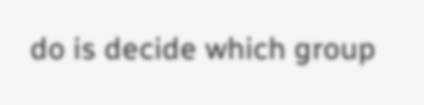do is decide which group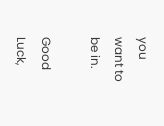you want to be in.

Good Luck,